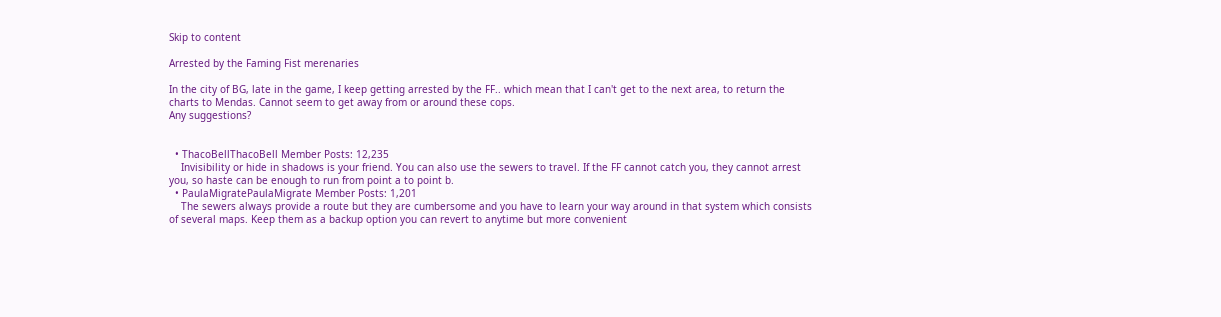Skip to content

Arrested by the Faming Fist merenaries

In the city of BG, late in the game, I keep getting arrested by the FF.. which mean that I can't get to the next area, to return the charts to Mendas. Cannot seem to get away from or around these cops.
Any suggestions?


  • ThacoBellThacoBell Member Posts: 12,235
    Invisibility or hide in shadows is your friend. You can also use the sewers to travel. If the FF cannot catch you, they cannot arrest you, so haste can be enough to run from point a to point b.
  • PaulaMigratePaulaMigrate Member Posts: 1,201
    The sewers always provide a route but they are cumbersome and you have to learn your way around in that system which consists of several maps. Keep them as a backup option you can revert to anytime but more convenient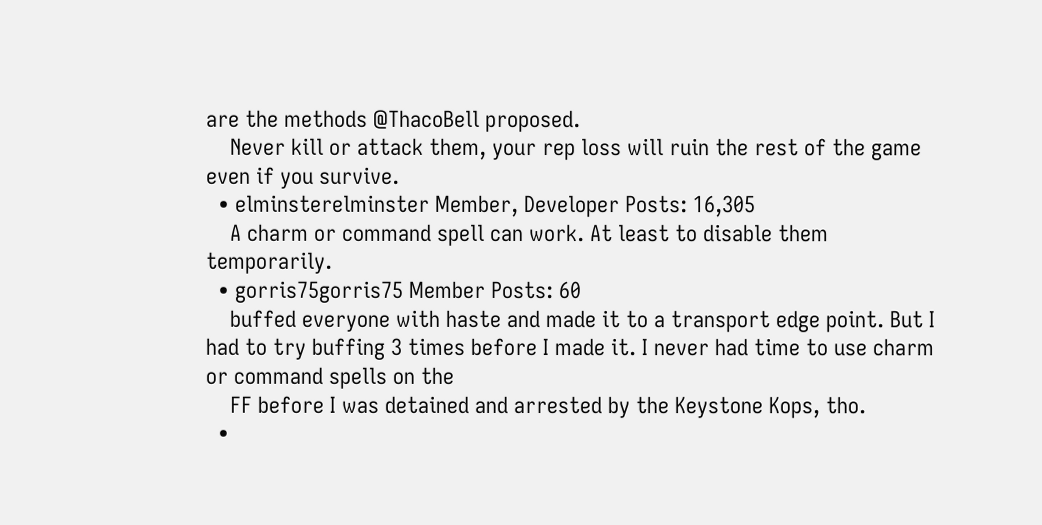are the methods @ThacoBell proposed.
    Never kill or attack them, your rep loss will ruin the rest of the game even if you survive.
  • elminsterelminster Member, Developer Posts: 16,305
    A charm or command spell can work. At least to disable them temporarily.
  • gorris75gorris75 Member Posts: 60
    buffed everyone with haste and made it to a transport edge point. But I had to try buffing 3 times before I made it. I never had time to use charm or command spells on the
    FF before I was detained and arrested by the Keystone Kops, tho.
  •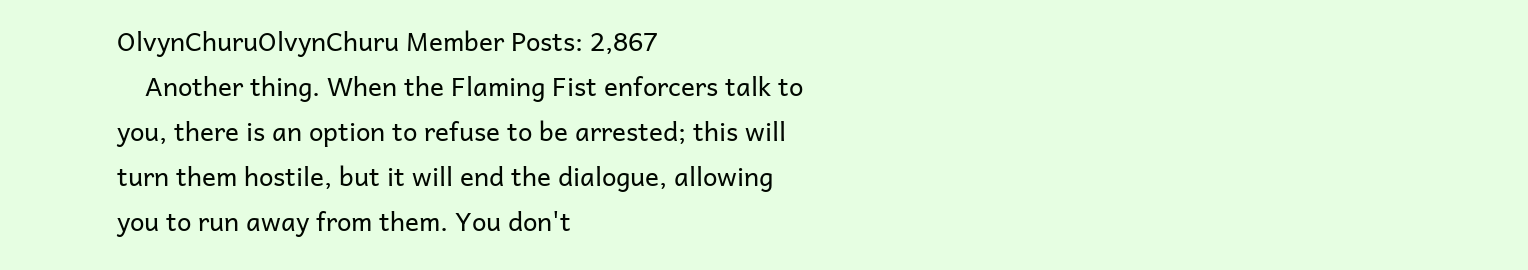OlvynChuruOlvynChuru Member Posts: 2,867
    Another thing. When the Flaming Fist enforcers talk to you, there is an option to refuse to be arrested; this will turn them hostile, but it will end the dialogue, allowing you to run away from them. You don't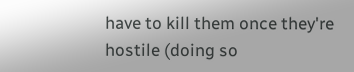have to kill them once they're hostile (doing so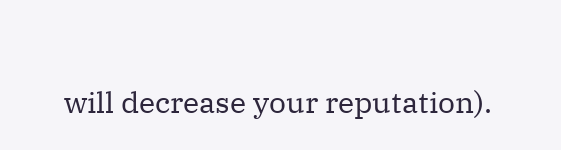will decrease your reputation).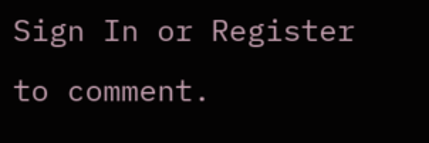Sign In or Register to comment.